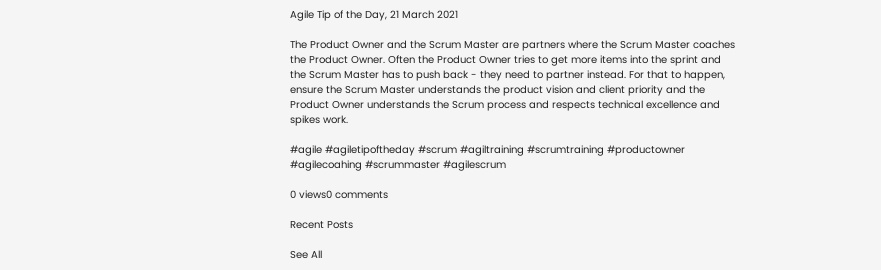Agile Tip of the Day, 21 March 2021

The Product Owner and the Scrum Master are partners where the Scrum Master coaches the Product Owner. Often the Product Owner tries to get more items into the sprint and the Scrum Master has to push back - they need to partner instead. For that to happen, ensure the Scrum Master understands the product vision and client priority and the Product Owner understands the Scrum process and respects technical excellence and spikes work.

#agile #agiletipoftheday #scrum #agiltraining #scrumtraining #productowner #agilecoahing #scrummaster #agilescrum

0 views0 comments

Recent Posts

See All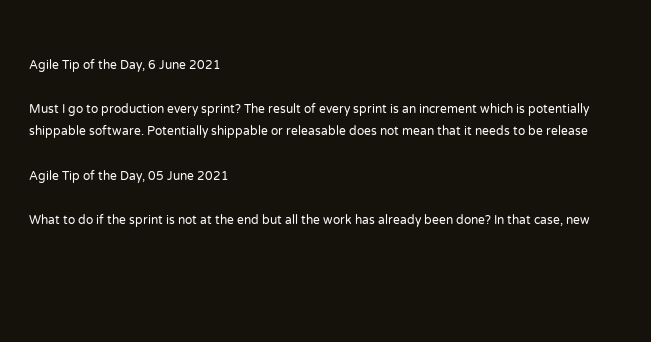Agile Tip of the Day, 6 June 2021

Must I go to production every sprint? The result of every sprint is an increment which is potentially shippable software. Potentially shippable or releasable does not mean that it needs to be release

Agile Tip of the Day, 05 June 2021

What to do if the sprint is not at the end but all the work has already been done? In that case, new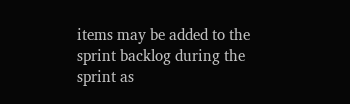items may be added to the sprint backlog during the sprint as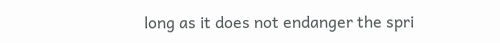long as it does not endanger the spri